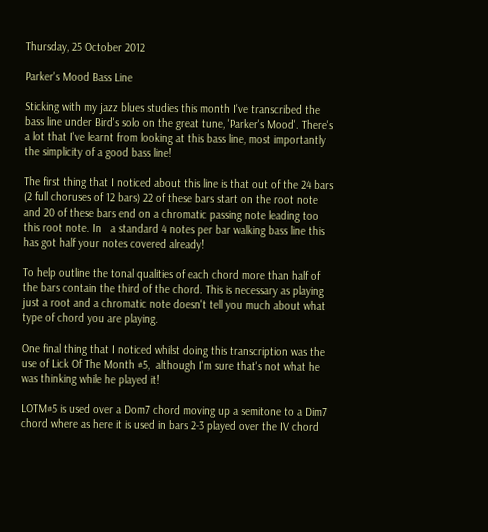Thursday, 25 October 2012

Parker's Mood Bass Line

Sticking with my jazz blues studies this month I've transcribed the bass line under Bird's solo on the great tune, 'Parker's Mood'. There's a lot that I've learnt from looking at this bass line, most importantly the simplicity of a good bass line!

The first thing that I noticed about this line is that out of the 24 bars (2 full choruses of 12 bars) 22 of these bars start on the root note
and 20 of these bars end on a chromatic passing note leading too this root note. In   a standard 4 notes per bar walking bass line this has got half your notes covered already!

To help outline the tonal qualities of each chord more than half of the bars contain the third of the chord. This is necessary as playing just a root and a chromatic note doesn't tell you much about what type of chord you are playing.

One final thing that I noticed whilst doing this transcription was the use of Lick Of The Month #5,  although I'm sure that's not what he was thinking while he played it!

LOTM#5 is used over a Dom7 chord moving up a semitone to a Dim7 chord where as here it is used in bars 2-3 played over the IV chord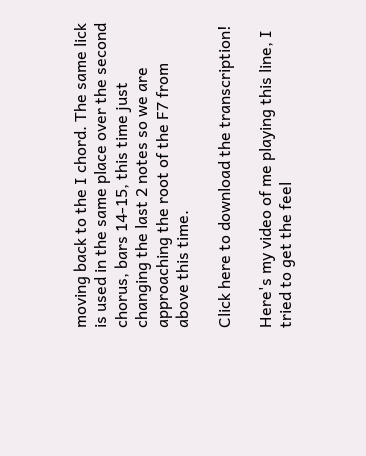moving back to the I chord. The same lick is used in the same place over the second chorus, bars 14-15, this time just changing the last 2 notes so we are approaching the root of the F7 from above this time.

Click here to download the transcription!

Here's my video of me playing this line, I tried to get the feel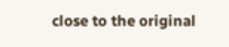close to the original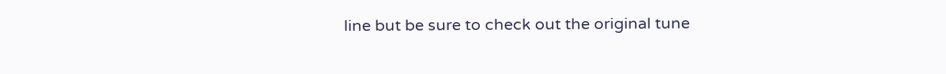line but be sure to check out the original tune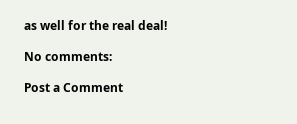as well for the real deal!

No comments:

Post a Comment